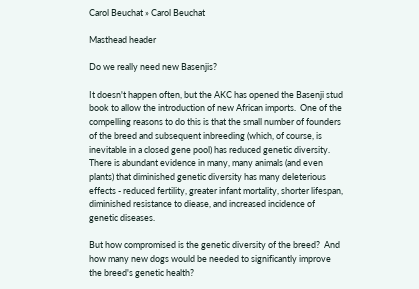Carol Beuchat » Carol Beuchat

Masthead header

Do we really need new Basenjis?

It doesn't happen often, but the AKC has opened the Basenji stud book to allow the introduction of new African imports.  One of the compelling reasons to do this is that the small number of founders of the breed and subsequent inbreeding (which, of course, is inevitable in a closed gene pool) has reduced genetic diversity.  There is abundant evidence in many, many animals (and even plants) that diminished genetic diversity has many deleterious effects - reduced fertility, greater infant mortality, shorter lifespan, diminished resistance to diease, and increased incidence of genetic diseases.

But how compromised is the genetic diversity of the breed?  And how many new dogs would be needed to significantly improve the breed's genetic health?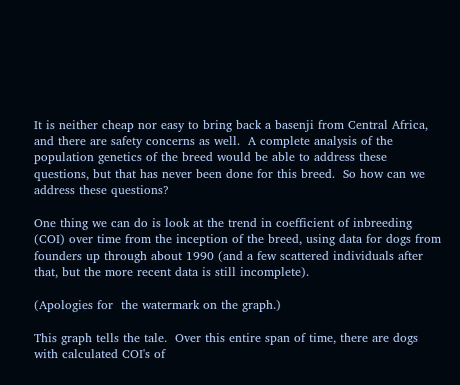It is neither cheap nor easy to bring back a basenji from Central Africa, and there are safety concerns as well.  A complete analysis of the population genetics of the breed would be able to address these questions, but that has never been done for this breed.  So how can we address these questions?

One thing we can do is look at the trend in coefficient of inbreeding (COI) over time from the inception of the breed, using data for dogs from founders up through about 1990 (and a few scattered individuals after that, but the more recent data is still incomplete).

(Apologies for  the watermark on the graph.)

This graph tells the tale.  Over this entire span of time, there are dogs with calculated COI's of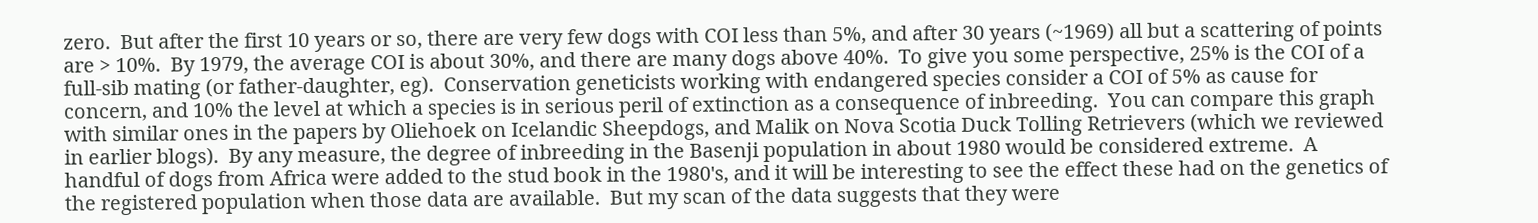zero.  But after the first 10 years or so, there are very few dogs with COI less than 5%, and after 30 years (~1969) all but a scattering of points are > 10%.  By 1979, the average COI is about 30%, and there are many dogs above 40%.  To give you some perspective, 25% is the COI of a full-sib mating (or father-daughter, eg).  Conservation geneticists working with endangered species consider a COI of 5% as cause for concern, and 10% the level at which a species is in serious peril of extinction as a consequence of inbreeding.  You can compare this graph with similar ones in the papers by Oliehoek on Icelandic Sheepdogs, and Malik on Nova Scotia Duck Tolling Retrievers (which we reviewed in earlier blogs).  By any measure, the degree of inbreeding in the Basenji population in about 1980 would be considered extreme.  A handful of dogs from Africa were added to the stud book in the 1980's, and it will be interesting to see the effect these had on the genetics of the registered population when those data are available.  But my scan of the data suggests that they were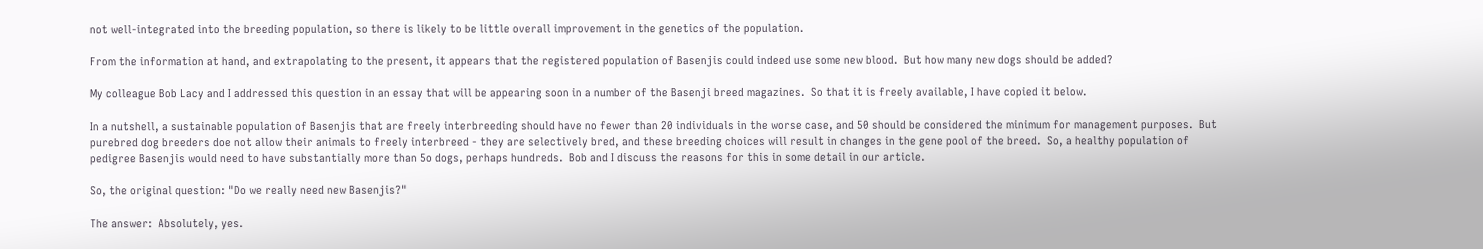not well-integrated into the breeding population, so there is likely to be little overall improvement in the genetics of the population.

From the information at hand, and extrapolating to the present, it appears that the registered population of Basenjis could indeed use some new blood.  But how many new dogs should be added?

My colleague Bob Lacy and I addressed this question in an essay that will be appearing soon in a number of the Basenji breed magazines.  So that it is freely available, I have copied it below.

In a nutshell, a sustainable population of Basenjis that are freely interbreeding should have no fewer than 20 individuals in the worse case, and 50 should be considered the minimum for management purposes.  But purebred dog breeders doe not allow their animals to freely interbreed - they are selectively bred, and these breeding choices will result in changes in the gene pool of the breed.  So, a healthy population of pedigree Basenjis would need to have substantially more than 5o dogs, perhaps hundreds.  Bob and I discuss the reasons for this in some detail in our article.

So, the original question: "Do we really need new Basenjis?"

The answer:  Absolutely, yes.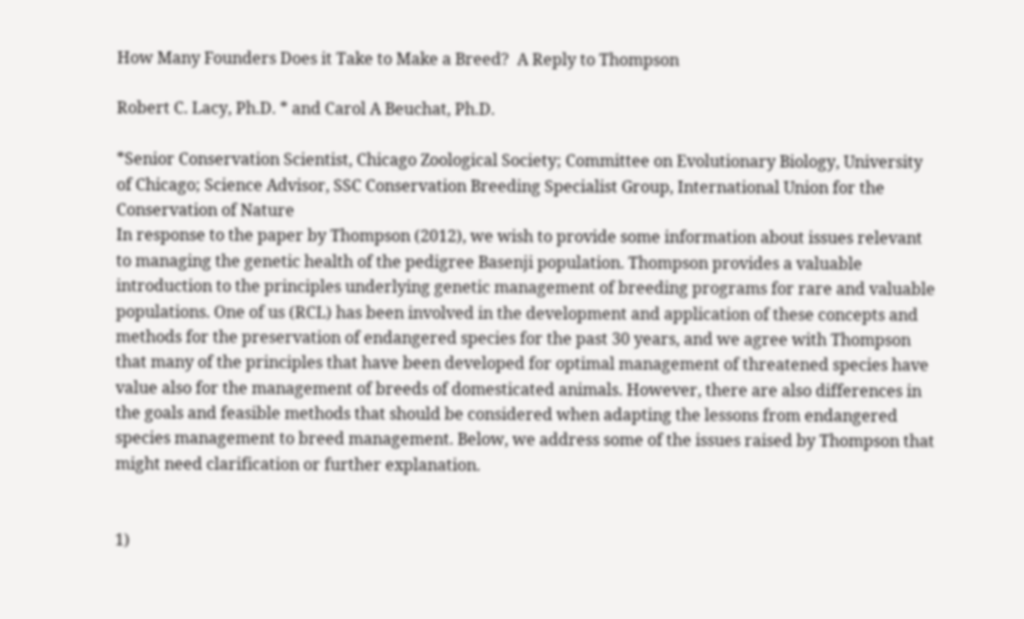How Many Founders Does it Take to Make a Breed?  A Reply to Thompson

Robert C. Lacy, Ph.D. * and Carol A Beuchat, Ph.D.

*Senior Conservation Scientist, Chicago Zoological Society; Committee on Evolutionary Biology, University of Chicago; Science Advisor, SSC Conservation Breeding Specialist Group, International Union for the Conservation of Nature
In response to the paper by Thompson (2012), we wish to provide some information about issues relevant to managing the genetic health of the pedigree Basenji population. Thompson provides a valuable introduction to the principles underlying genetic management of breeding programs for rare and valuable populations. One of us (RCL) has been involved in the development and application of these concepts and methods for the preservation of endangered species for the past 30 years, and we agree with Thompson that many of the principles that have been developed for optimal management of threatened species have value also for the management of breeds of domesticated animals. However, there are also differences in the goals and feasible methods that should be considered when adapting the lessons from endangered species management to breed management. Below, we address some of the issues raised by Thompson that might need clarification or further explanation.


1)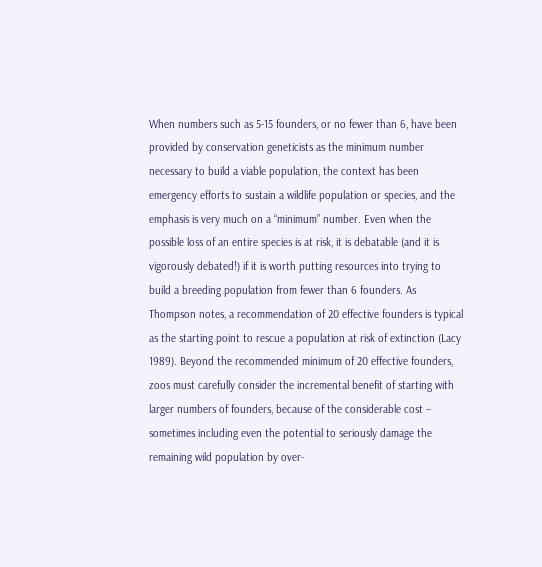When numbers such as 5-15 founders, or no fewer than 6, have been provided by conservation geneticists as the minimum number necessary to build a viable population, the context has been emergency efforts to sustain a wildlife population or species, and the emphasis is very much on a “minimum” number. Even when the possible loss of an entire species is at risk, it is debatable (and it is vigorously debated!) if it is worth putting resources into trying to build a breeding population from fewer than 6 founders. As Thompson notes, a recommendation of 20 effective founders is typical as the starting point to rescue a population at risk of extinction (Lacy 1989). Beyond the recommended minimum of 20 effective founders, zoos must carefully consider the incremental benefit of starting with larger numbers of founders, because of the considerable cost – sometimes including even the potential to seriously damage the remaining wild population by over-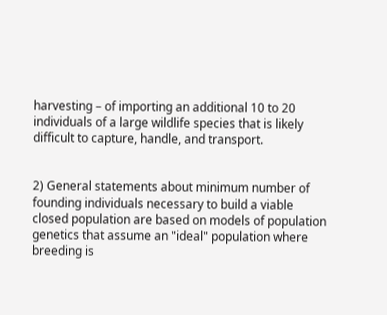harvesting – of importing an additional 10 to 20 individuals of a large wildlife species that is likely difficult to capture, handle, and transport.


2) General statements about minimum number of founding individuals necessary to build a viable closed population are based on models of population genetics that assume an "ideal" population where breeding is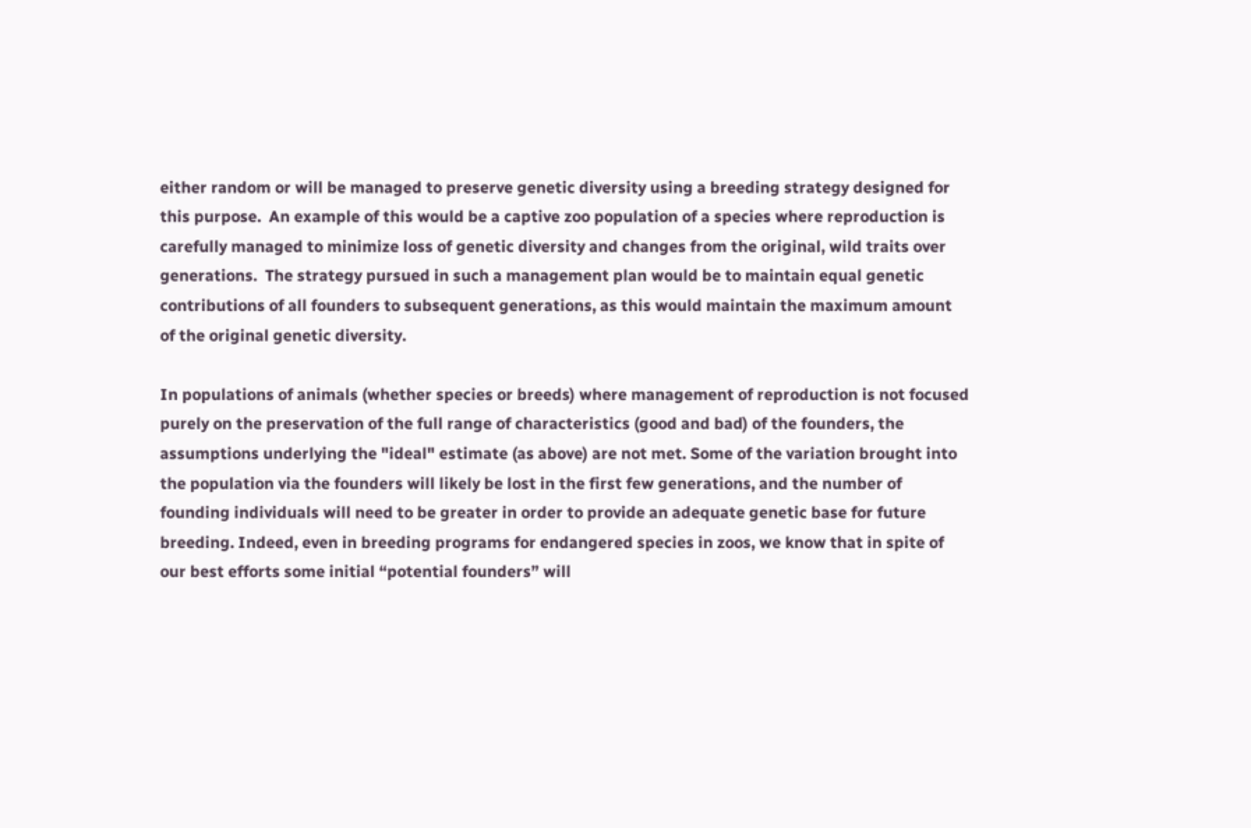either random or will be managed to preserve genetic diversity using a breeding strategy designed for this purpose.  An example of this would be a captive zoo population of a species where reproduction is carefully managed to minimize loss of genetic diversity and changes from the original, wild traits over generations.  The strategy pursued in such a management plan would be to maintain equal genetic contributions of all founders to subsequent generations, as this would maintain the maximum amount of the original genetic diversity.

In populations of animals (whether species or breeds) where management of reproduction is not focused purely on the preservation of the full range of characteristics (good and bad) of the founders, the assumptions underlying the "ideal" estimate (as above) are not met. Some of the variation brought into the population via the founders will likely be lost in the first few generations, and the number of founding individuals will need to be greater in order to provide an adequate genetic base for future breeding. Indeed, even in breeding programs for endangered species in zoos, we know that in spite of our best efforts some initial “potential founders” will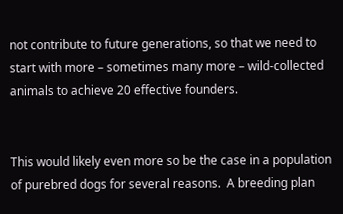not contribute to future generations, so that we need to start with more – sometimes many more – wild-collected animals to achieve 20 effective founders.


This would likely even more so be the case in a population of purebred dogs for several reasons.  A breeding plan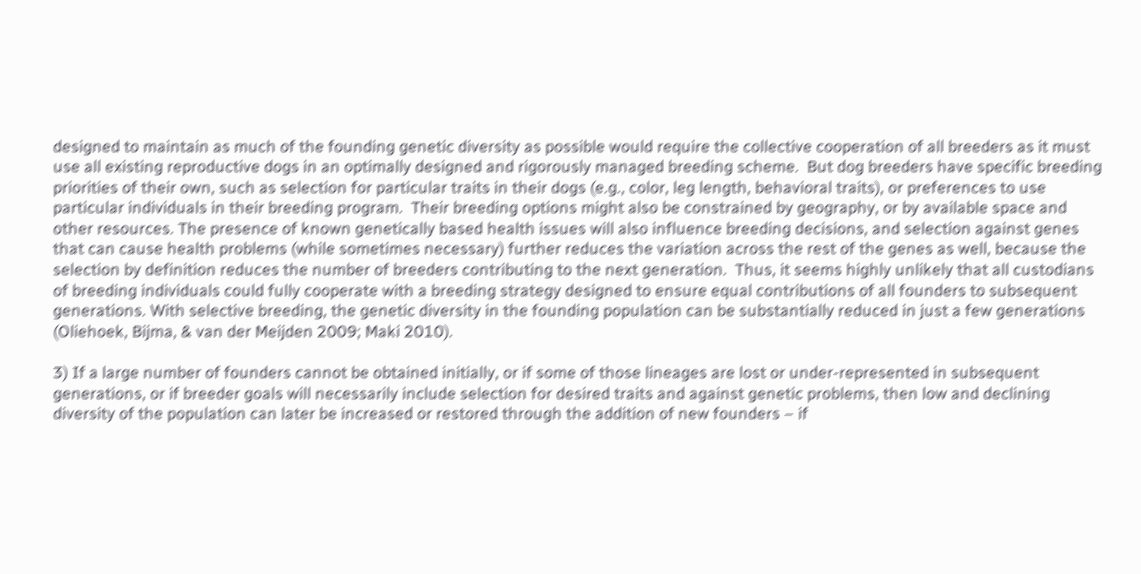designed to maintain as much of the founding genetic diversity as possible would require the collective cooperation of all breeders as it must use all existing reproductive dogs in an optimally designed and rigorously managed breeding scheme.  But dog breeders have specific breeding priorities of their own, such as selection for particular traits in their dogs (e.g., color, leg length, behavioral traits), or preferences to use particular individuals in their breeding program.  Their breeding options might also be constrained by geography, or by available space and other resources. The presence of known genetically based health issues will also influence breeding decisions, and selection against genes that can cause health problems (while sometimes necessary) further reduces the variation across the rest of the genes as well, because the selection by definition reduces the number of breeders contributing to the next generation.  Thus, it seems highly unlikely that all custodians of breeding individuals could fully cooperate with a breeding strategy designed to ensure equal contributions of all founders to subsequent generations. With selective breeding, the genetic diversity in the founding population can be substantially reduced in just a few generations (Oliehoek, Bijma, & van der Meijden 2009; Maki 2010).

3) If a large number of founders cannot be obtained initially, or if some of those lineages are lost or under-represented in subsequent generations, or if breeder goals will necessarily include selection for desired traits and against genetic problems, then low and declining diversity of the population can later be increased or restored through the addition of new founders – if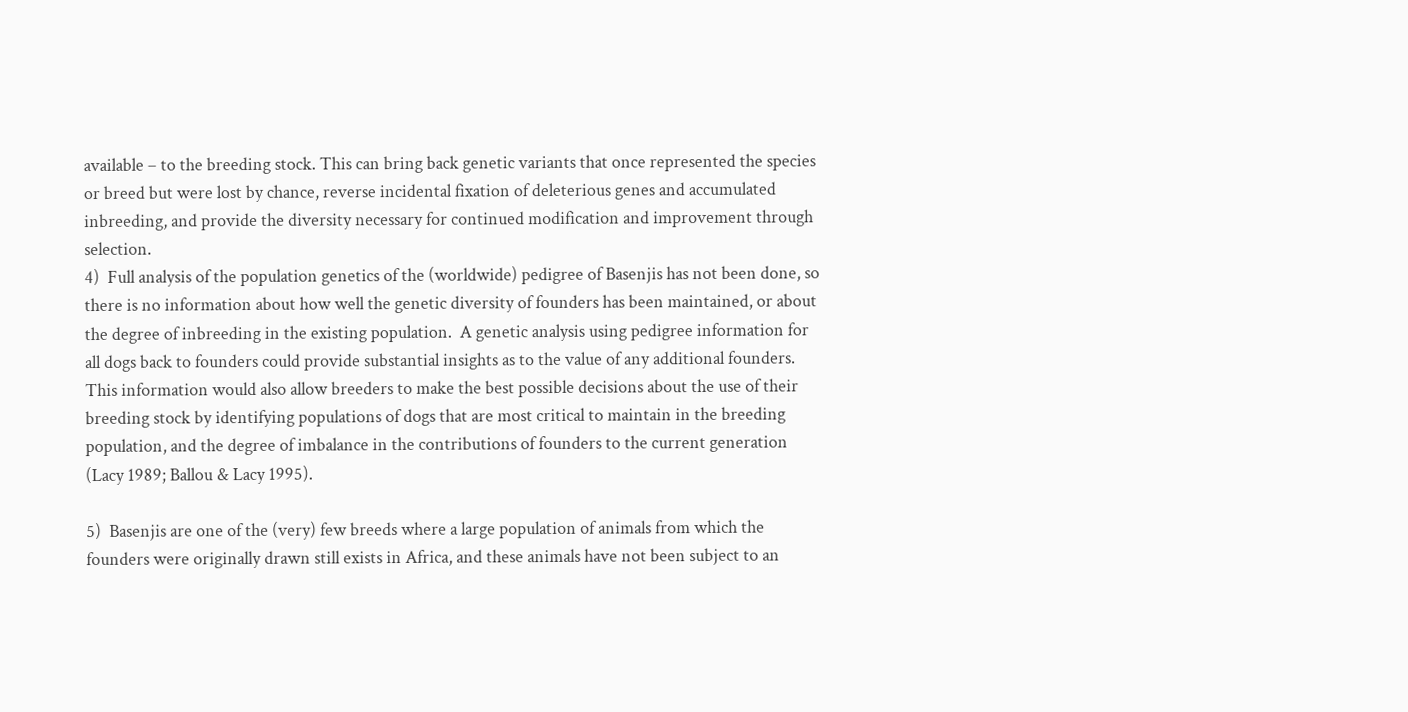available – to the breeding stock. This can bring back genetic variants that once represented the species or breed but were lost by chance, reverse incidental fixation of deleterious genes and accumulated inbreeding, and provide the diversity necessary for continued modification and improvement through selection.
4)  Full analysis of the population genetics of the (worldwide) pedigree of Basenjis has not been done, so there is no information about how well the genetic diversity of founders has been maintained, or about the degree of inbreeding in the existing population.  A genetic analysis using pedigree information for all dogs back to founders could provide substantial insights as to the value of any additional founders.  This information would also allow breeders to make the best possible decisions about the use of their breeding stock by identifying populations of dogs that are most critical to maintain in the breeding population, and the degree of imbalance in the contributions of founders to the current generation (Lacy 1989; Ballou & Lacy 1995).

5)  Basenjis are one of the (very) few breeds where a large population of animals from which the founders were originally drawn still exists in Africa, and these animals have not been subject to an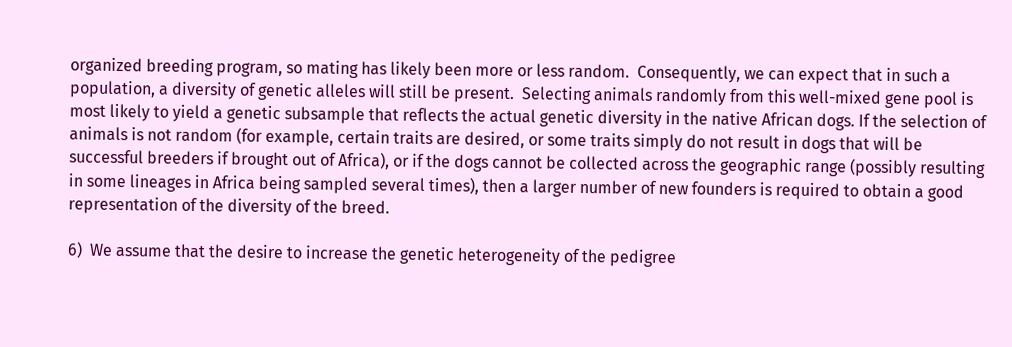organized breeding program, so mating has likely been more or less random.  Consequently, we can expect that in such a population, a diversity of genetic alleles will still be present.  Selecting animals randomly from this well-mixed gene pool is most likely to yield a genetic subsample that reflects the actual genetic diversity in the native African dogs. If the selection of animals is not random (for example, certain traits are desired, or some traits simply do not result in dogs that will be successful breeders if brought out of Africa), or if the dogs cannot be collected across the geographic range (possibly resulting in some lineages in Africa being sampled several times), then a larger number of new founders is required to obtain a good representation of the diversity of the breed.

6)  We assume that the desire to increase the genetic heterogeneity of the pedigree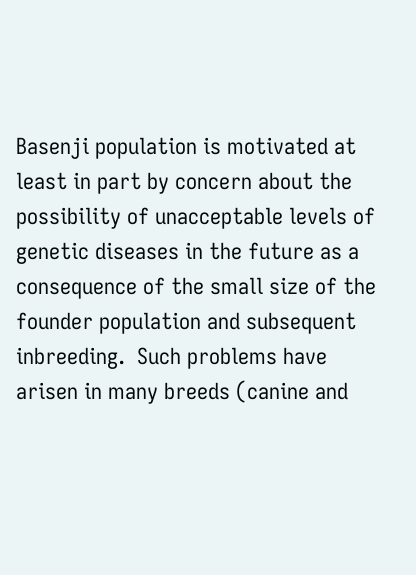Basenji population is motivated at least in part by concern about the possibility of unacceptable levels of genetic diseases in the future as a consequence of the small size of the founder population and subsequent inbreeding.  Such problems have arisen in many breeds (canine and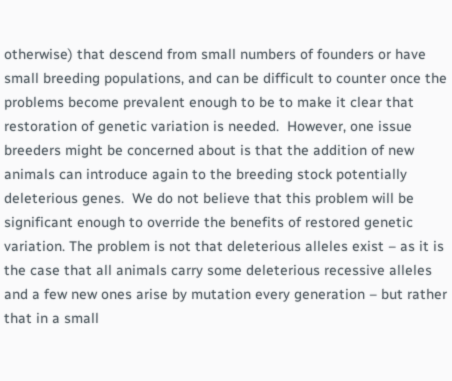otherwise) that descend from small numbers of founders or have small breeding populations, and can be difficult to counter once the problems become prevalent enough to be to make it clear that restoration of genetic variation is needed.  However, one issue breeders might be concerned about is that the addition of new animals can introduce again to the breeding stock potentially deleterious genes.  We do not believe that this problem will be significant enough to override the benefits of restored genetic variation. The problem is not that deleterious alleles exist – as it is the case that all animals carry some deleterious recessive alleles and a few new ones arise by mutation every generation – but rather that in a small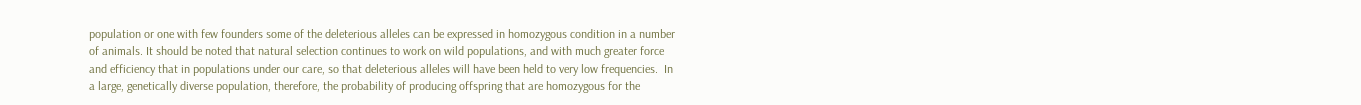population or one with few founders some of the deleterious alleles can be expressed in homozygous condition in a number of animals. It should be noted that natural selection continues to work on wild populations, and with much greater force and efficiency that in populations under our care, so that deleterious alleles will have been held to very low frequencies.  In a large, genetically diverse population, therefore, the probability of producing offspring that are homozygous for the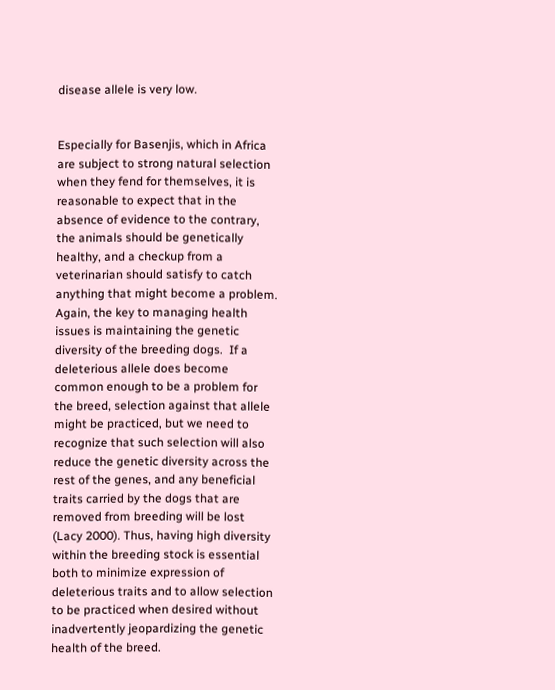disease allele is very low.


Especially for Basenjis, which in Africa are subject to strong natural selection when they fend for themselves, it is reasonable to expect that in the absence of evidence to the contrary, the animals should be genetically healthy, and a checkup from a veterinarian should satisfy to catch anything that might become a problem.  Again, the key to managing health issues is maintaining the genetic diversity of the breeding dogs.  If a deleterious allele does become common enough to be a problem for the breed, selection against that allele might be practiced, but we need to recognize that such selection will also reduce the genetic diversity across the rest of the genes, and any beneficial traits carried by the dogs that are removed from breeding will be lost (Lacy 2000). Thus, having high diversity within the breeding stock is essential both to minimize expression of deleterious traits and to allow selection to be practiced when desired without inadvertently jeopardizing the genetic health of the breed.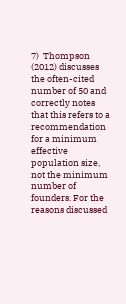7)  Thompson (2012) discusses the often-cited number of 50 and correctly notes that this refers to a recommendation for a minimum effective population size, not the minimum number of founders. For the reasons discussed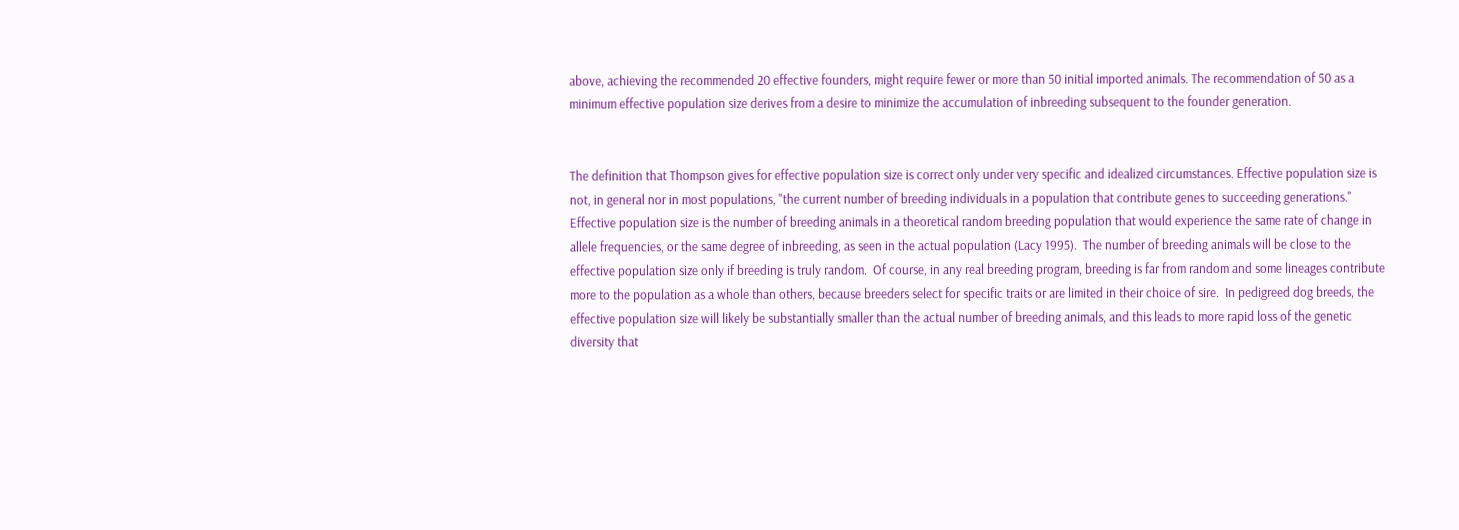above, achieving the recommended 20 effective founders, might require fewer or more than 50 initial imported animals. The recommendation of 50 as a minimum effective population size derives from a desire to minimize the accumulation of inbreeding subsequent to the founder generation.


The definition that Thompson gives for effective population size is correct only under very specific and idealized circumstances. Effective population size is not, in general nor in most populations, "the current number of breeding individuals in a population that contribute genes to succeeding generations."  Effective population size is the number of breeding animals in a theoretical random breeding population that would experience the same rate of change in allele frequencies, or the same degree of inbreeding, as seen in the actual population (Lacy 1995).  The number of breeding animals will be close to the effective population size only if breeding is truly random.  Of course, in any real breeding program, breeding is far from random and some lineages contribute more to the population as a whole than others, because breeders select for specific traits or are limited in their choice of sire.  In pedigreed dog breeds, the effective population size will likely be substantially smaller than the actual number of breeding animals, and this leads to more rapid loss of the genetic diversity that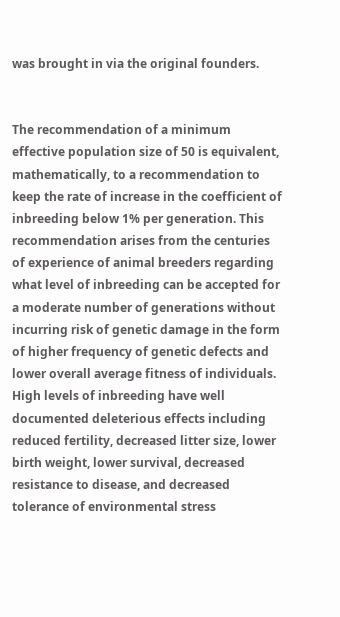was brought in via the original founders.


The recommendation of a minimum effective population size of 50 is equivalent, mathematically, to a recommendation to keep the rate of increase in the coefficient of inbreeding below 1% per generation. This recommendation arises from the centuries of experience of animal breeders regarding what level of inbreeding can be accepted for a moderate number of generations without incurring risk of genetic damage in the form of higher frequency of genetic defects and lower overall average fitness of individuals. High levels of inbreeding have well documented deleterious effects including reduced fertility, decreased litter size, lower birth weight, lower survival, decreased resistance to disease, and decreased tolerance of environmental stress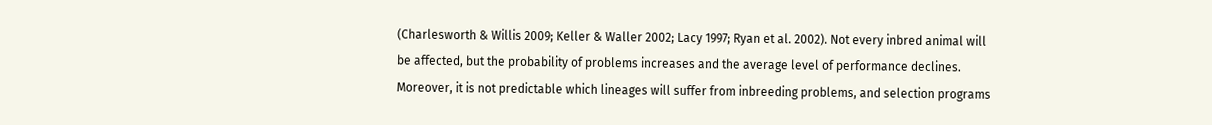(Charlesworth & Willis 2009; Keller & Waller 2002; Lacy 1997; Ryan et al. 2002). Not every inbred animal will be affected, but the probability of problems increases and the average level of performance declines. Moreover, it is not predictable which lineages will suffer from inbreeding problems, and selection programs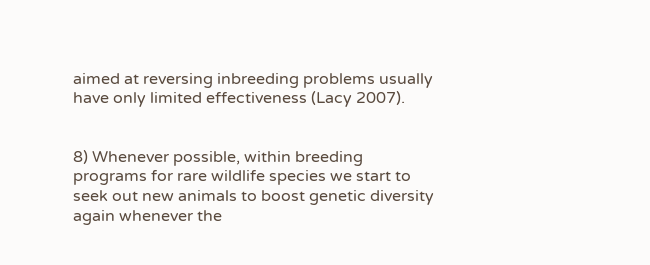aimed at reversing inbreeding problems usually have only limited effectiveness (Lacy 2007).


8) Whenever possible, within breeding programs for rare wildlife species we start to seek out new animals to boost genetic diversity again whenever the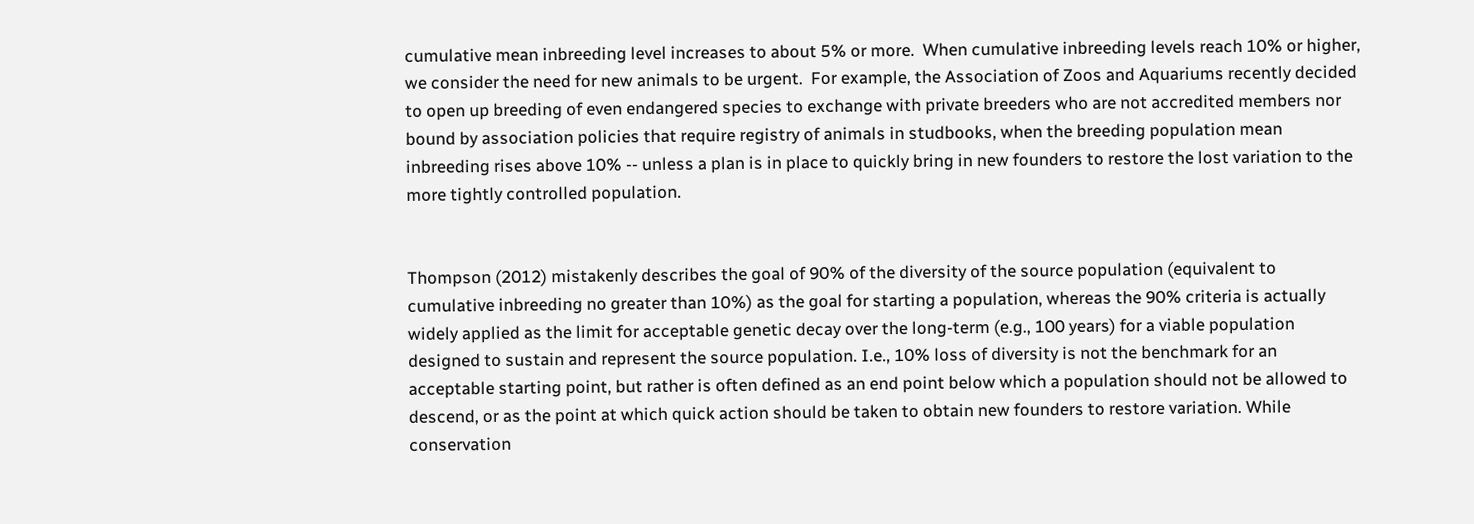cumulative mean inbreeding level increases to about 5% or more.  When cumulative inbreeding levels reach 10% or higher, we consider the need for new animals to be urgent.  For example, the Association of Zoos and Aquariums recently decided to open up breeding of even endangered species to exchange with private breeders who are not accredited members nor bound by association policies that require registry of animals in studbooks, when the breeding population mean inbreeding rises above 10% -- unless a plan is in place to quickly bring in new founders to restore the lost variation to the more tightly controlled population.


Thompson (2012) mistakenly describes the goal of 90% of the diversity of the source population (equivalent to cumulative inbreeding no greater than 10%) as the goal for starting a population, whereas the 90% criteria is actually widely applied as the limit for acceptable genetic decay over the long-term (e.g., 100 years) for a viable population designed to sustain and represent the source population. I.e., 10% loss of diversity is not the benchmark for an acceptable starting point, but rather is often defined as an end point below which a population should not be allowed to descend, or as the point at which quick action should be taken to obtain new founders to restore variation. While conservation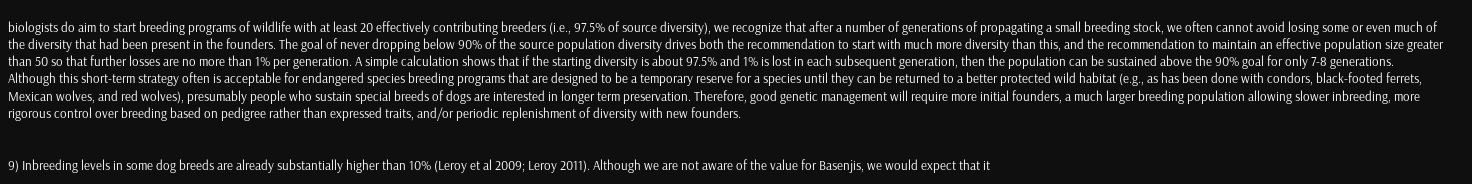biologists do aim to start breeding programs of wildlife with at least 20 effectively contributing breeders (i.e., 97.5% of source diversity), we recognize that after a number of generations of propagating a small breeding stock, we often cannot avoid losing some or even much of the diversity that had been present in the founders. The goal of never dropping below 90% of the source population diversity drives both the recommendation to start with much more diversity than this, and the recommendation to maintain an effective population size greater than 50 so that further losses are no more than 1% per generation. A simple calculation shows that if the starting diversity is about 97.5% and 1% is lost in each subsequent generation, then the population can be sustained above the 90% goal for only 7-8 generations. Although this short-term strategy often is acceptable for endangered species breeding programs that are designed to be a temporary reserve for a species until they can be returned to a better protected wild habitat (e.g., as has been done with condors, black-footed ferrets, Mexican wolves, and red wolves), presumably people who sustain special breeds of dogs are interested in longer term preservation. Therefore, good genetic management will require more initial founders, a much larger breeding population allowing slower inbreeding, more rigorous control over breeding based on pedigree rather than expressed traits, and/or periodic replenishment of diversity with new founders.


9) Inbreeding levels in some dog breeds are already substantially higher than 10% (Leroy et al 2009; Leroy 2011). Although we are not aware of the value for Basenjis, we would expect that it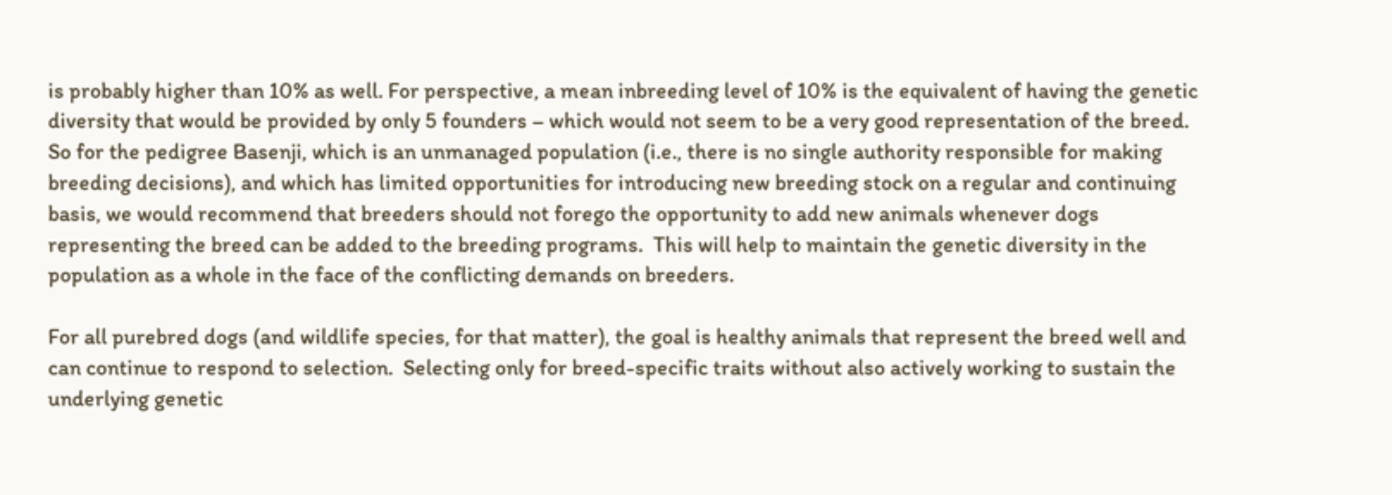is probably higher than 10% as well. For perspective, a mean inbreeding level of 10% is the equivalent of having the genetic diversity that would be provided by only 5 founders – which would not seem to be a very good representation of the breed.  So for the pedigree Basenji, which is an unmanaged population (i.e., there is no single authority responsible for making breeding decisions), and which has limited opportunities for introducing new breeding stock on a regular and continuing basis, we would recommend that breeders should not forego the opportunity to add new animals whenever dogs representing the breed can be added to the breeding programs.  This will help to maintain the genetic diversity in the population as a whole in the face of the conflicting demands on breeders.

For all purebred dogs (and wildlife species, for that matter), the goal is healthy animals that represent the breed well and can continue to respond to selection.  Selecting only for breed-specific traits without also actively working to sustain the underlying genetic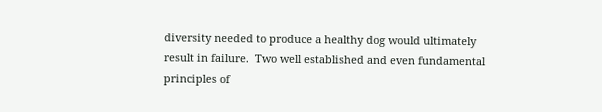diversity needed to produce a healthy dog would ultimately result in failure.  Two well established and even fundamental principles of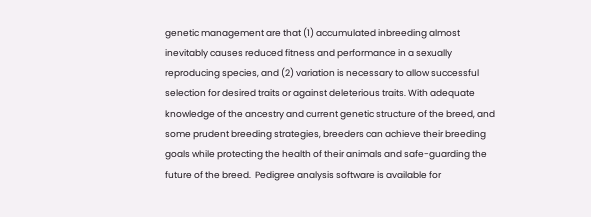genetic management are that (1) accumulated inbreeding almost inevitably causes reduced fitness and performance in a sexually reproducing species, and (2) variation is necessary to allow successful selection for desired traits or against deleterious traits. With adequate knowledge of the ancestry and current genetic structure of the breed, and some prudent breeding strategies, breeders can achieve their breeding goals while protecting the health of their animals and safe-guarding the future of the breed.  Pedigree analysis software is available for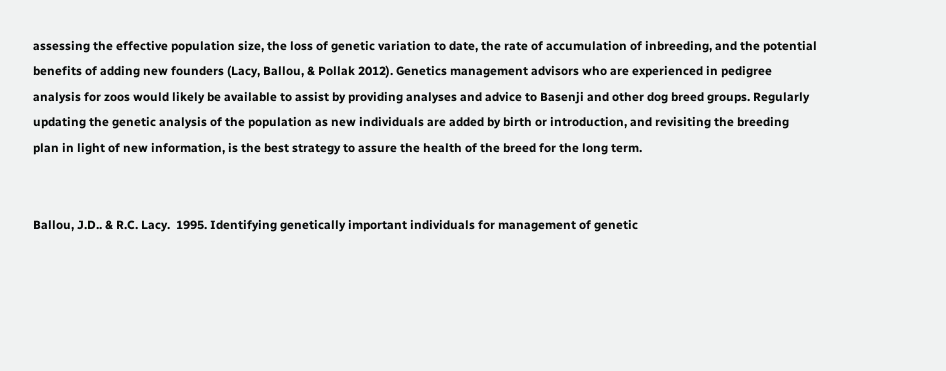assessing the effective population size, the loss of genetic variation to date, the rate of accumulation of inbreeding, and the potential benefits of adding new founders (Lacy, Ballou, & Pollak 2012). Genetics management advisors who are experienced in pedigree analysis for zoos would likely be available to assist by providing analyses and advice to Basenji and other dog breed groups. Regularly updating the genetic analysis of the population as new individuals are added by birth or introduction, and revisiting the breeding plan in light of new information, is the best strategy to assure the health of the breed for the long term.


Ballou, J.D.. & R.C. Lacy.  1995. Identifying genetically important individuals for management of genetic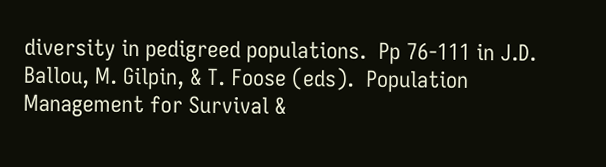diversity in pedigreed populations.  Pp 76-111 in J.D. Ballou, M. Gilpin, & T. Foose (eds).  Population Management for Survival &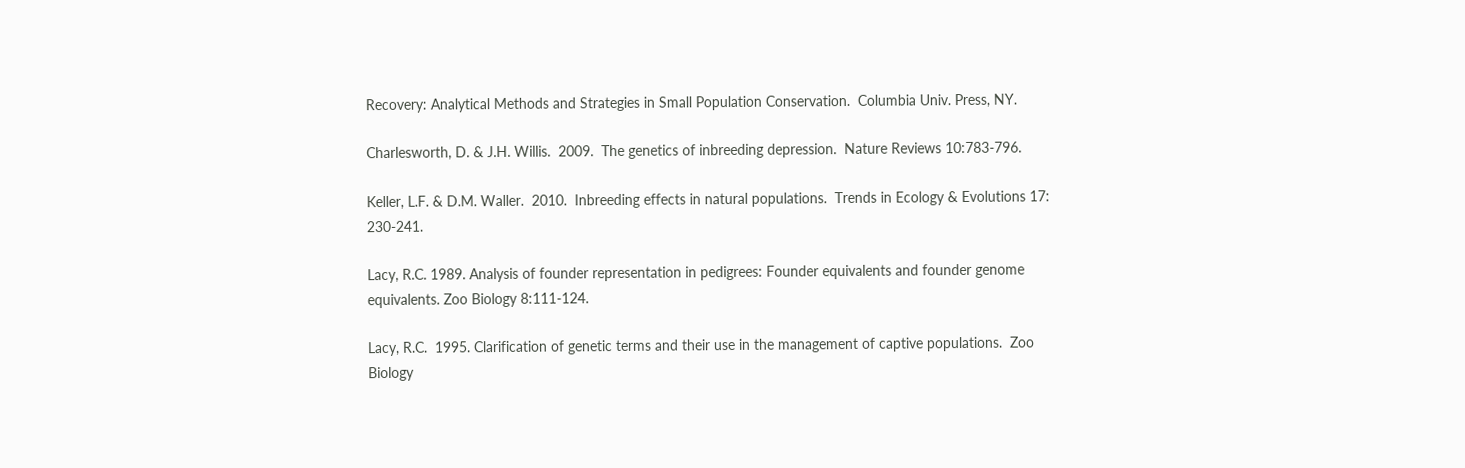Recovery: Analytical Methods and Strategies in Small Population Conservation.  Columbia Univ. Press, NY.

Charlesworth, D. & J.H. Willis.  2009.  The genetics of inbreeding depression.  Nature Reviews 10:783-796.

Keller, L.F. & D.M. Waller.  2010.  Inbreeding effects in natural populations.  Trends in Ecology & Evolutions 17: 230-241.

Lacy, R.C. 1989. Analysis of founder representation in pedigrees: Founder equivalents and founder genome equivalents. Zoo Biology 8:111-124.

Lacy, R.C.  1995. Clarification of genetic terms and their use in the management of captive populations.  Zoo Biology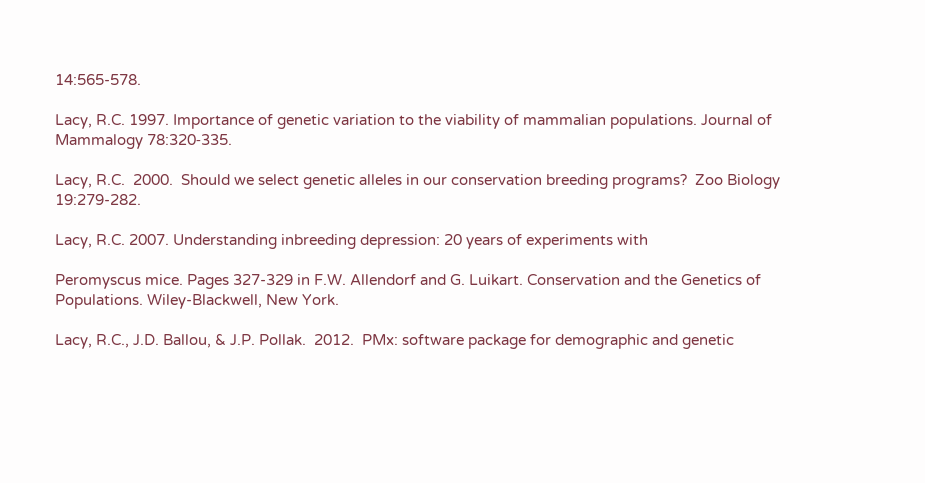14:565-578.

Lacy, R.C. 1997. Importance of genetic variation to the viability of mammalian populations. Journal of Mammalogy 78:320‑335.

Lacy, R.C.  2000.  Should we select genetic alleles in our conservation breeding programs?  Zoo Biology 19:279-282.

Lacy, R.C. 2007. Understanding inbreeding depression: 20 years of experiments with

Peromyscus mice. Pages 327-329 in F.W. Allendorf and G. Luikart. Conservation and the Genetics of Populations. Wiley-Blackwell, New York.

Lacy, R.C., J.D. Ballou, & J.P. Pollak.  2012.  PMx: software package for demographic and genetic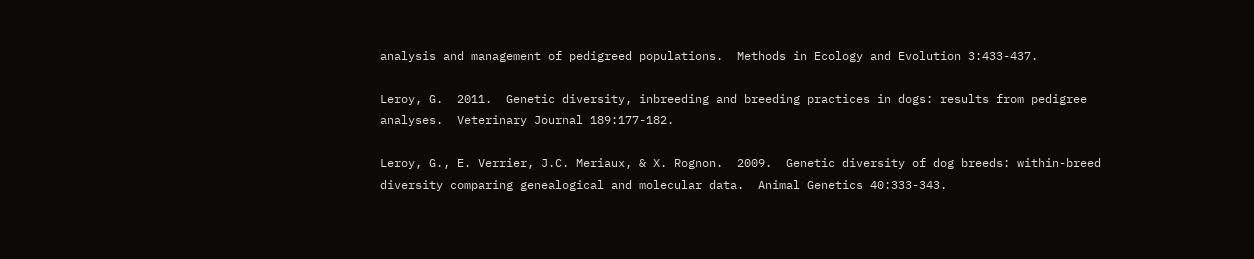analysis and management of pedigreed populations.  Methods in Ecology and Evolution 3:433-437.

Leroy, G.  2011.  Genetic diversity, inbreeding and breeding practices in dogs: results from pedigree analyses.  Veterinary Journal 189:177-182.

Leroy, G., E. Verrier, J.C. Meriaux, & X. Rognon.  2009.  Genetic diversity of dog breeds: within-breed diversity comparing genealogical and molecular data.  Animal Genetics 40:333-343.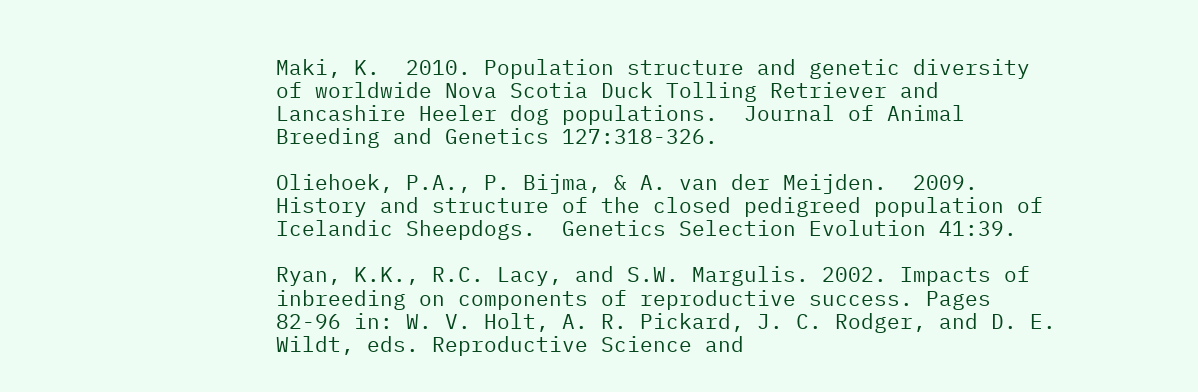Maki, K.  2010. Population structure and genetic diversity of worldwide Nova Scotia Duck Tolling Retriever and Lancashire Heeler dog populations.  Journal of Animal Breeding and Genetics 127:318-326.

Oliehoek, P.A., P. Bijma, & A. van der Meijden.  2009.  History and structure of the closed pedigreed population of Icelandic Sheepdogs.  Genetics Selection Evolution 41:39.

Ryan, K.K., R.C. Lacy, and S.W. Margulis. 2002. Impacts of inbreeding on components of reproductive success. Pages 82-96 in: W. V. Holt, A. R. Pickard, J. C. Rodger, and D. E. Wildt, eds. Reproductive Science and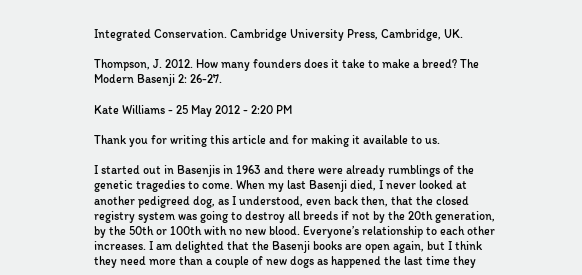Integrated Conservation. Cambridge University Press, Cambridge, UK.

Thompson, J. 2012. How many founders does it take to make a breed? The Modern Basenji 2: 26-27.

Kate Williams - 25 May 2012 - 2:20 PM

Thank you for writing this article and for making it available to us.

I started out in Basenjis in 1963 and there were already rumblings of the genetic tragedies to come. When my last Basenji died, I never looked at another pedigreed dog, as I understood, even back then, that the closed registry system was going to destroy all breeds if not by the 20th generation, by the 50th or 100th with no new blood. Everyone’s relationship to each other increases. I am delighted that the Basenji books are open again, but I think they need more than a couple of new dogs as happened the last time they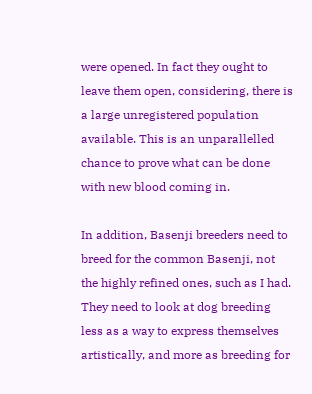were opened. In fact they ought to leave them open, considering, there is a large unregistered population available. This is an unparallelled chance to prove what can be done with new blood coming in.

In addition, Basenji breeders need to breed for the common Basenji, not the highly refined ones, such as I had. They need to look at dog breeding less as a way to express themselves artistically, and more as breeding for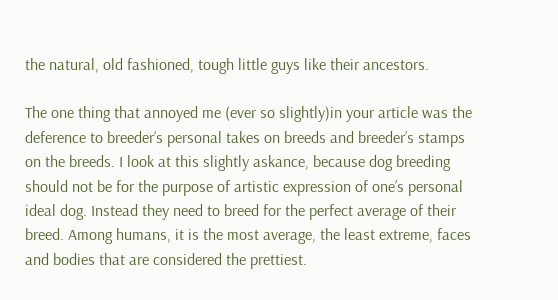the natural, old fashioned, tough little guys like their ancestors.

The one thing that annoyed me (ever so slightly)in your article was the deference to breeder’s personal takes on breeds and breeder’s stamps on the breeds. I look at this slightly askance, because dog breeding should not be for the purpose of artistic expression of one’s personal ideal dog. Instead they need to breed for the perfect average of their breed. Among humans, it is the most average, the least extreme, faces and bodies that are considered the prettiest.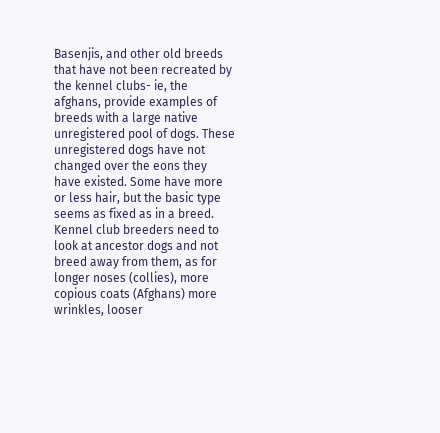Basenjis, and other old breeds that have not been recreated by the kennel clubs- ie, the afghans, provide examples of breeds with a large native unregistered pool of dogs. These unregistered dogs have not changed over the eons they have existed. Some have more or less hair, but the basic type seems as fixed as in a breed. Kennel club breeders need to look at ancestor dogs and not breed away from them, as for longer noses (collies), more copious coats (Afghans) more wrinkles, looser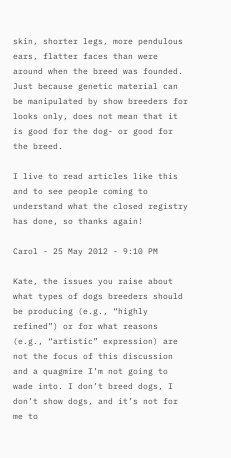skin, shorter legs, more pendulous ears, flatter faces than were around when the breed was founded. Just because genetic material can be manipulated by show breeders for looks only, does not mean that it is good for the dog- or good for the breed.

I live to read articles like this and to see people coming to understand what the closed registry has done, so thanks again!

Carol - 25 May 2012 - 9:10 PM

Kate, the issues you raise about what types of dogs breeders should be producing (e.g., “highly refined”) or for what reasons (e.g., “artistic” expression) are not the focus of this discussion and a quagmire I’m not going to wade into. I don’t breed dogs, I don’t show dogs, and it’s not for me to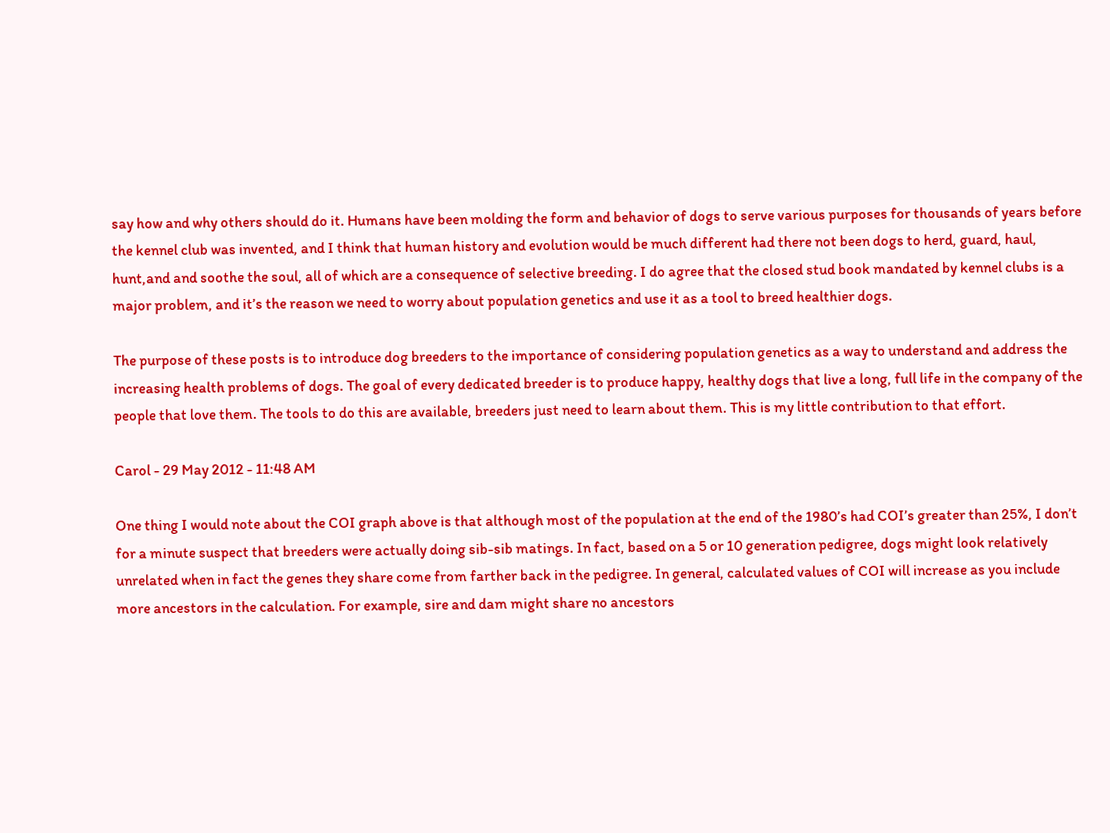say how and why others should do it. Humans have been molding the form and behavior of dogs to serve various purposes for thousands of years before the kennel club was invented, and I think that human history and evolution would be much different had there not been dogs to herd, guard, haul, hunt,and and soothe the soul, all of which are a consequence of selective breeding. I do agree that the closed stud book mandated by kennel clubs is a major problem, and it’s the reason we need to worry about population genetics and use it as a tool to breed healthier dogs.

The purpose of these posts is to introduce dog breeders to the importance of considering population genetics as a way to understand and address the increasing health problems of dogs. The goal of every dedicated breeder is to produce happy, healthy dogs that live a long, full life in the company of the people that love them. The tools to do this are available, breeders just need to learn about them. This is my little contribution to that effort.

Carol - 29 May 2012 - 11:48 AM

One thing I would note about the COI graph above is that although most of the population at the end of the 1980’s had COI’s greater than 25%, I don’t for a minute suspect that breeders were actually doing sib-sib matings. In fact, based on a 5 or 10 generation pedigree, dogs might look relatively unrelated when in fact the genes they share come from farther back in the pedigree. In general, calculated values of COI will increase as you include more ancestors in the calculation. For example, sire and dam might share no ancestors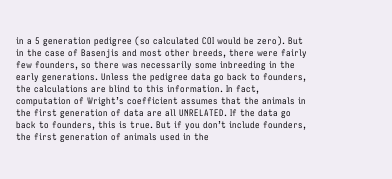in a 5 generation pedigree (so calculated COI would be zero). But in the case of Basenjis and most other breeds, there were fairly few founders, so there was necessarily some inbreeding in the early generations. Unless the pedigree data go back to founders, the calculations are blind to this information. In fact, computation of Wright’s coefficient assumes that the animals in the first generation of data are all UNRELATED. If the data go back to founders, this is true. But if you don’t include founders, the first generation of animals used in the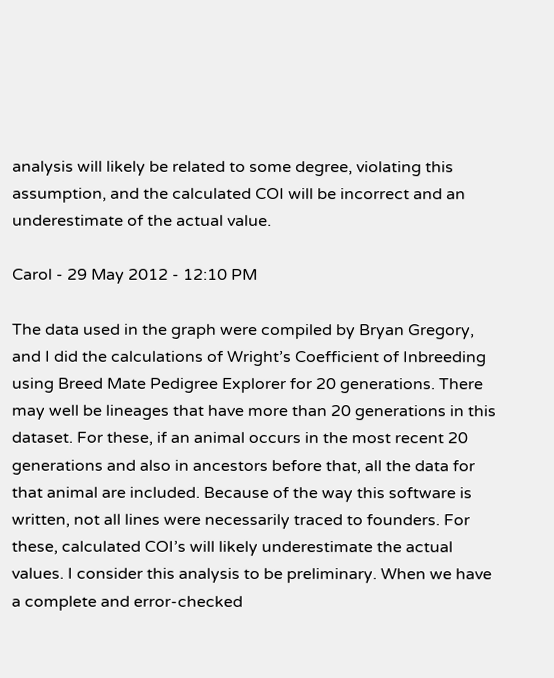analysis will likely be related to some degree, violating this assumption, and the calculated COI will be incorrect and an underestimate of the actual value.

Carol - 29 May 2012 - 12:10 PM

The data used in the graph were compiled by Bryan Gregory, and I did the calculations of Wright’s Coefficient of Inbreeding using Breed Mate Pedigree Explorer for 20 generations. There may well be lineages that have more than 20 generations in this dataset. For these, if an animal occurs in the most recent 20 generations and also in ancestors before that, all the data for that animal are included. Because of the way this software is written, not all lines were necessarily traced to founders. For these, calculated COI’s will likely underestimate the actual values. I consider this analysis to be preliminary. When we have a complete and error-checked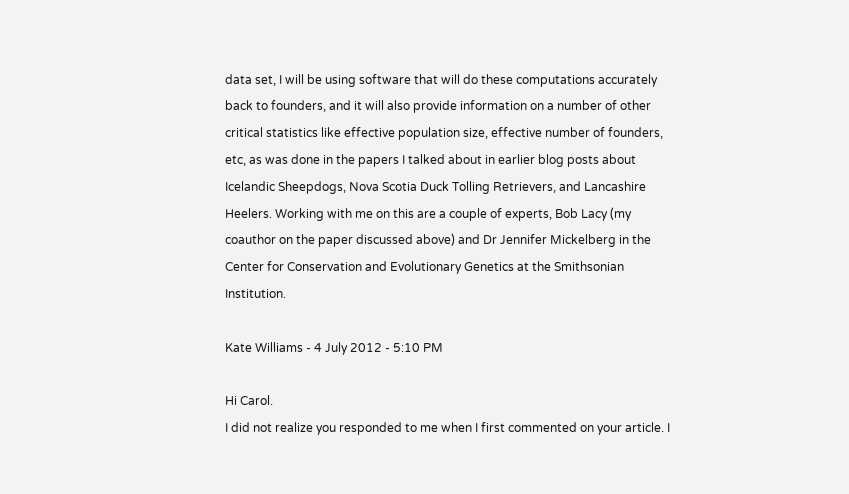data set, I will be using software that will do these computations accurately back to founders, and it will also provide information on a number of other critical statistics like effective population size, effective number of founders, etc, as was done in the papers I talked about in earlier blog posts about Icelandic Sheepdogs, Nova Scotia Duck Tolling Retrievers, and Lancashire Heelers. Working with me on this are a couple of experts, Bob Lacy (my coauthor on the paper discussed above) and Dr Jennifer Mickelberg in the Center for Conservation and Evolutionary Genetics at the Smithsonian Institution.

Kate Williams - 4 July 2012 - 5:10 PM

Hi Carol.
I did not realize you responded to me when I first commented on your article. I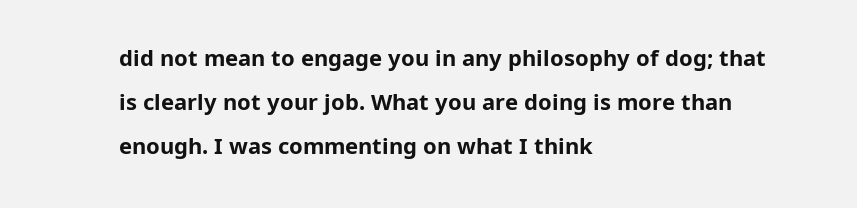did not mean to engage you in any philosophy of dog; that is clearly not your job. What you are doing is more than enough. I was commenting on what I think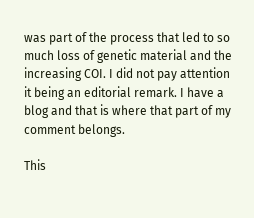was part of the process that led to so much loss of genetic material and the increasing COI. I did not pay attention it being an editorial remark. I have a blog and that is where that part of my comment belongs.

This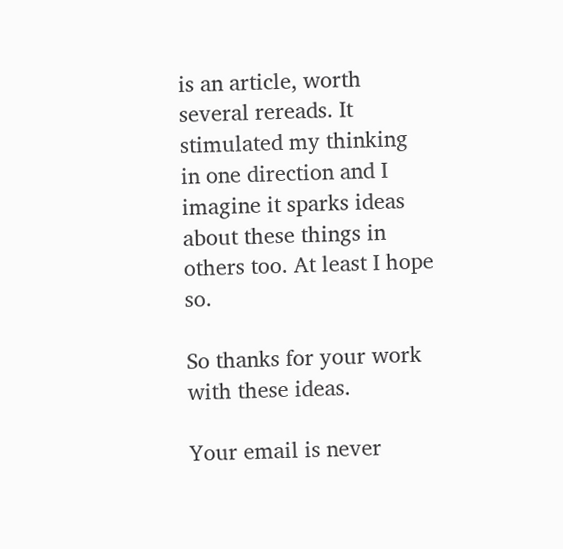is an article, worth several rereads. It stimulated my thinking in one direction and I imagine it sparks ideas about these things in others too. At least I hope so.

So thanks for your work with these ideas.

Your email is never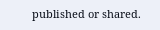published or shared.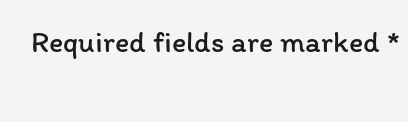Required fields are marked *